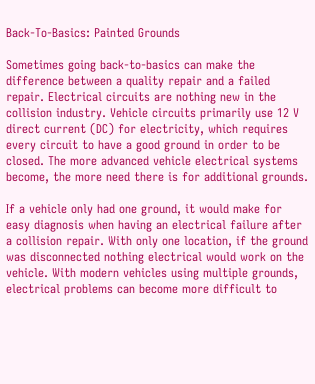Back-To-Basics: Painted Grounds

Sometimes going back-to-basics can make the difference between a quality repair and a failed repair. Electrical circuits are nothing new in the collision industry. Vehicle circuits primarily use 12 V direct current (DC) for electricity, which requires every circuit to have a good ground in order to be closed. The more advanced vehicle electrical systems become, the more need there is for additional grounds.

If a vehicle only had one ground, it would make for easy diagnosis when having an electrical failure after a collision repair. With only one location, if the ground was disconnected nothing electrical would work on the vehicle. With modern vehicles using multiple grounds, electrical problems can become more difficult to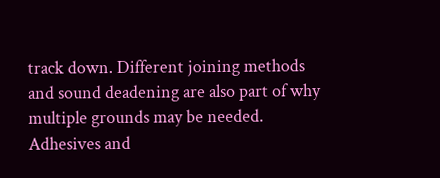track down. Different joining methods and sound deadening are also part of why multiple grounds may be needed. Adhesives and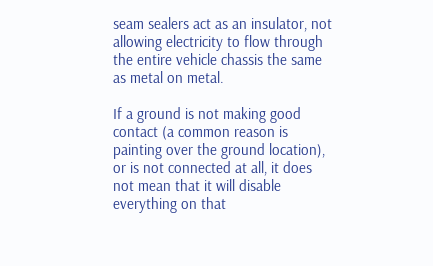seam sealers act as an insulator, not allowing electricity to flow through the entire vehicle chassis the same as metal on metal.

If a ground is not making good contact (a common reason is painting over the ground location), or is not connected at all, it does not mean that it will disable everything on that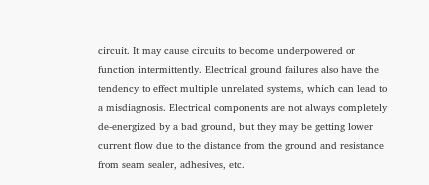circuit. It may cause circuits to become underpowered or function intermittently. Electrical ground failures also have the tendency to effect multiple unrelated systems, which can lead to a misdiagnosis. Electrical components are not always completely de-energized by a bad ground, but they may be getting lower current flow due to the distance from the ground and resistance from seam sealer, adhesives, etc.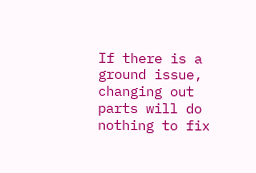If there is a ground issue, changing out parts will do nothing to fix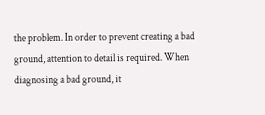the problem. In order to prevent creating a bad ground, attention to detail is required. When diagnosing a bad ground, it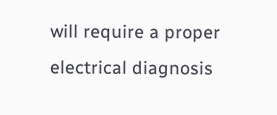will require a proper electrical diagnosis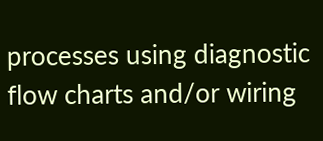processes using diagnostic flow charts and/or wiring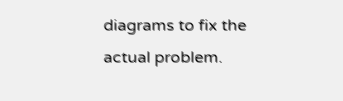diagrams to fix the actual problem.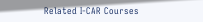Related I-CAR Courses